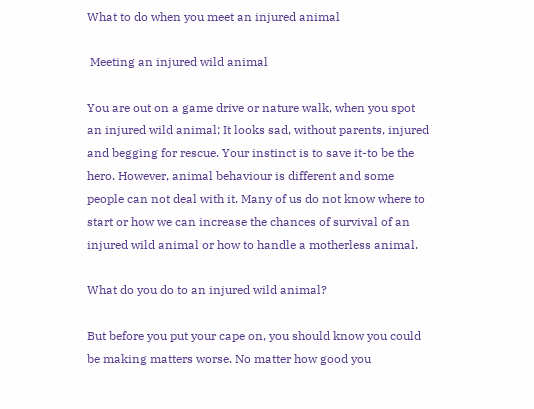What to do when you meet an injured animal

 Meeting an injured wild animal

You are out on a game drive or nature walk, when you spot an injured wild animal; It looks sad, without parents, injured and begging for rescue. Your instinct is to save it-to be the hero. However, animal behaviour is different and some people can not deal with it. Many of us do not know where to start or how we can increase the chances of survival of an injured wild animal or how to handle a motherless animal.

What do you do to an injured wild animal?

But before you put your cape on, you should know you could be making matters worse. No matter how good you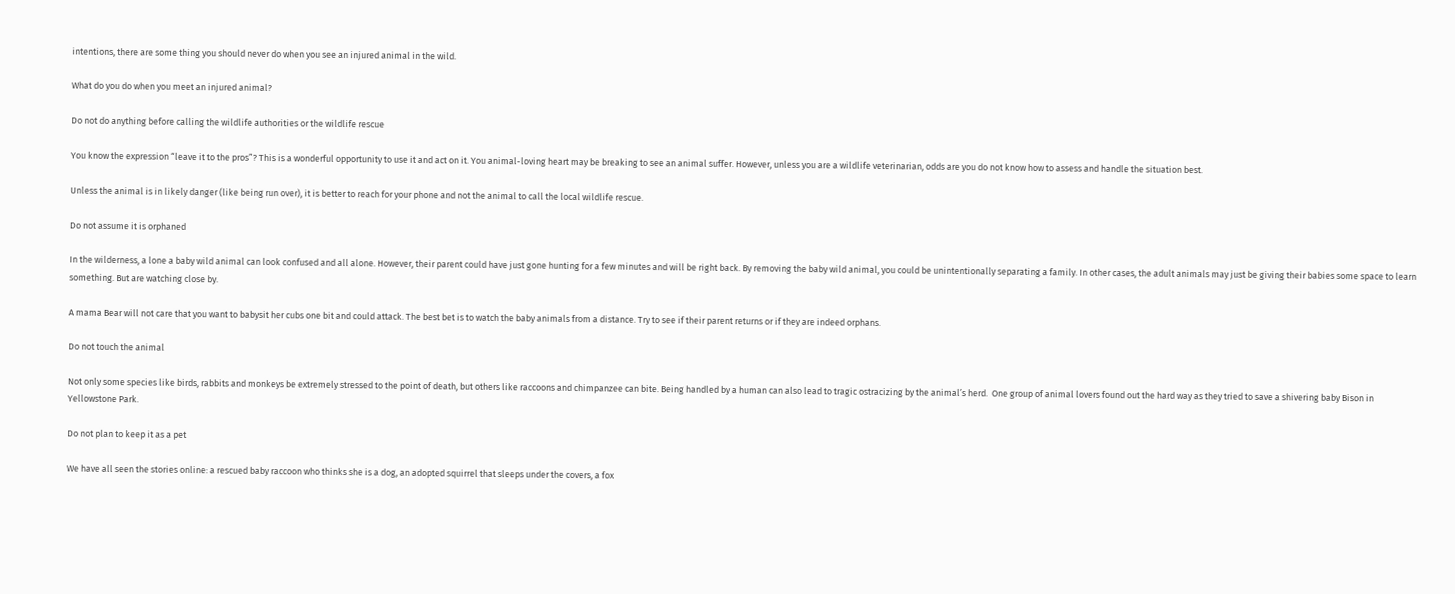intentions, there are some thing you should never do when you see an injured animal in the wild.

What do you do when you meet an injured animal?

Do not do anything before calling the wildlife authorities or the wildlife rescue

You know the expression “leave it to the pros”? This is a wonderful opportunity to use it and act on it. You animal-loving heart may be breaking to see an animal suffer. However, unless you are a wildlife veterinarian, odds are you do not know how to assess and handle the situation best.

Unless the animal is in likely danger (like being run over), it is better to reach for your phone and not the animal to call the local wildlife rescue.

Do not assume it is orphaned

In the wilderness, a lone a baby wild animal can look confused and all alone. However, their parent could have just gone hunting for a few minutes and will be right back. By removing the baby wild animal, you could be unintentionally separating a family. In other cases, the adult animals may just be giving their babies some space to learn something. But are watching close by.

A mama Bear will not care that you want to babysit her cubs one bit and could attack. The best bet is to watch the baby animals from a distance. Try to see if their parent returns or if they are indeed orphans.

Do not touch the animal

Not only some species like birds, rabbits and monkeys be extremely stressed to the point of death, but others like raccoons and chimpanzee can bite. Being handled by a human can also lead to tragic ostracizing by the animal’s herd.  One group of animal lovers found out the hard way as they tried to save a shivering baby Bison in Yellowstone Park.

Do not plan to keep it as a pet

We have all seen the stories online: a rescued baby raccoon who thinks she is a dog, an adopted squirrel that sleeps under the covers, a fox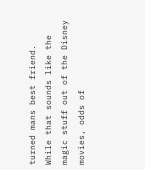turned mans best friend. While that sounds like the magic stuff out of the Disney movies, odds of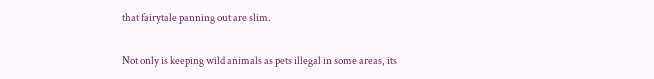that fairytale panning out are slim.

Not only is keeping wild animals as pets illegal in some areas, its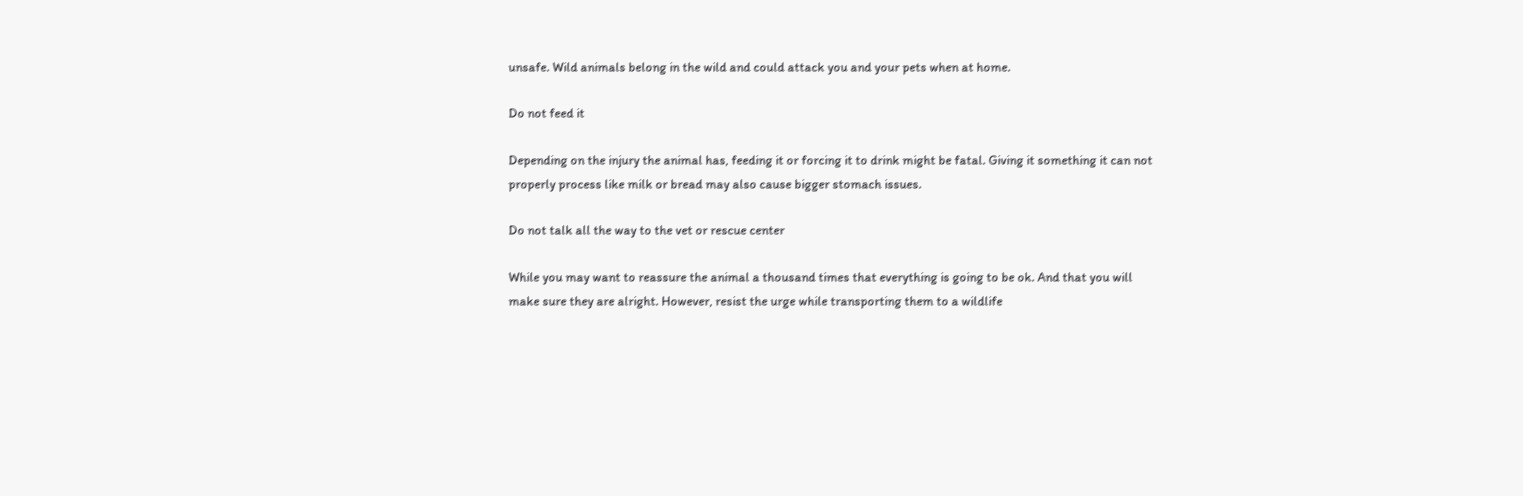unsafe. Wild animals belong in the wild and could attack you and your pets when at home.

Do not feed it

Depending on the injury the animal has, feeding it or forcing it to drink might be fatal. Giving it something it can not properly process like milk or bread may also cause bigger stomach issues.

Do not talk all the way to the vet or rescue center

While you may want to reassure the animal a thousand times that everything is going to be ok. And that you will make sure they are alright. However, resist the urge while transporting them to a wildlife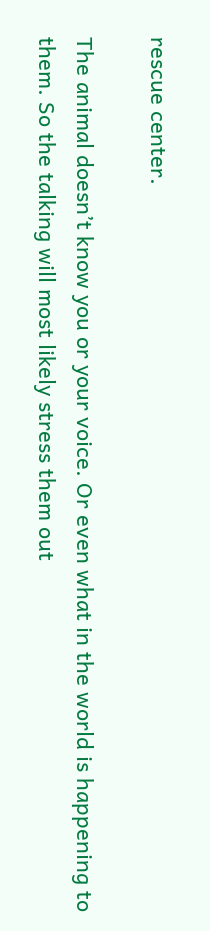rescue center.

The animal doesn’t know you or your voice. Or even what in the world is happening to them. So the talking will most likely stress them out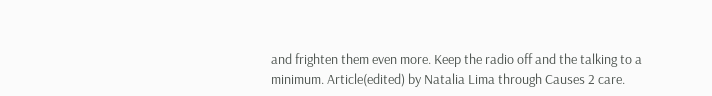and frighten them even more. Keep the radio off and the talking to a minimum. Article(edited) by Natalia Lima through Causes 2 care.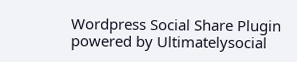Wordpress Social Share Plugin powered by Ultimatelysocial